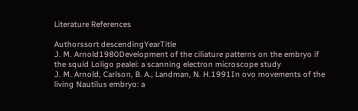Literature References

Authorssort descendingYearTitle
J. M. Arnold1980Development of the ciliature patterns on the embryo if the squid Loligo pealei: a scanning electron microscope study
J. M. Arnold, Carlson, B. A., Landman, N. H.1991In ovo movements of the living Nautilus embryo: a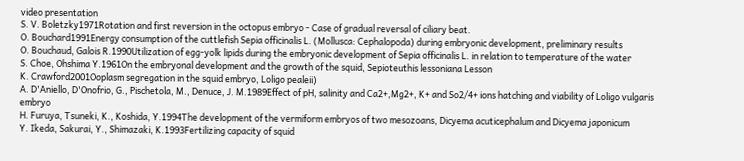video presentation
S. V. Boletzky1971Rotation and first reversion in the octopus embryo - Case of gradual reversal of ciliary beat.
O. Bouchard1991Energy consumption of the cuttlefish Sepia officinalis L. (Mollusca: Cephalopoda) during embryonic development, preliminary results
O. Bouchaud, Galois R.1990Utilization of egg-yolk lipids during the embryonic development of Sepia officinalis L. in relation to temperature of the water
S. Choe, Ohshima Y.1961On the embryonal development and the growth of the squid, Sepioteuthis lessoniana Lesson
K. Crawford2001Ooplasm segregation in the squid embryo, Loligo pealeii)
A. D'Aniello, D'Onofrio, G., Pischetola, M., Denuce, J. M.1989Effect of pH, salinity and Ca2+,Mg2+, K+ and So2/4+ ions hatching and viability of Loligo vulgaris embryo
H. Furuya, Tsuneki, K., Koshida, Y.1994The development of the vermiform embryos of two mesozoans, Dicyema acuticephalum and Dicyema japonicum
Y. Ikeda, Sakurai, Y., Shimazaki, K.1993Fertilizing capacity of squid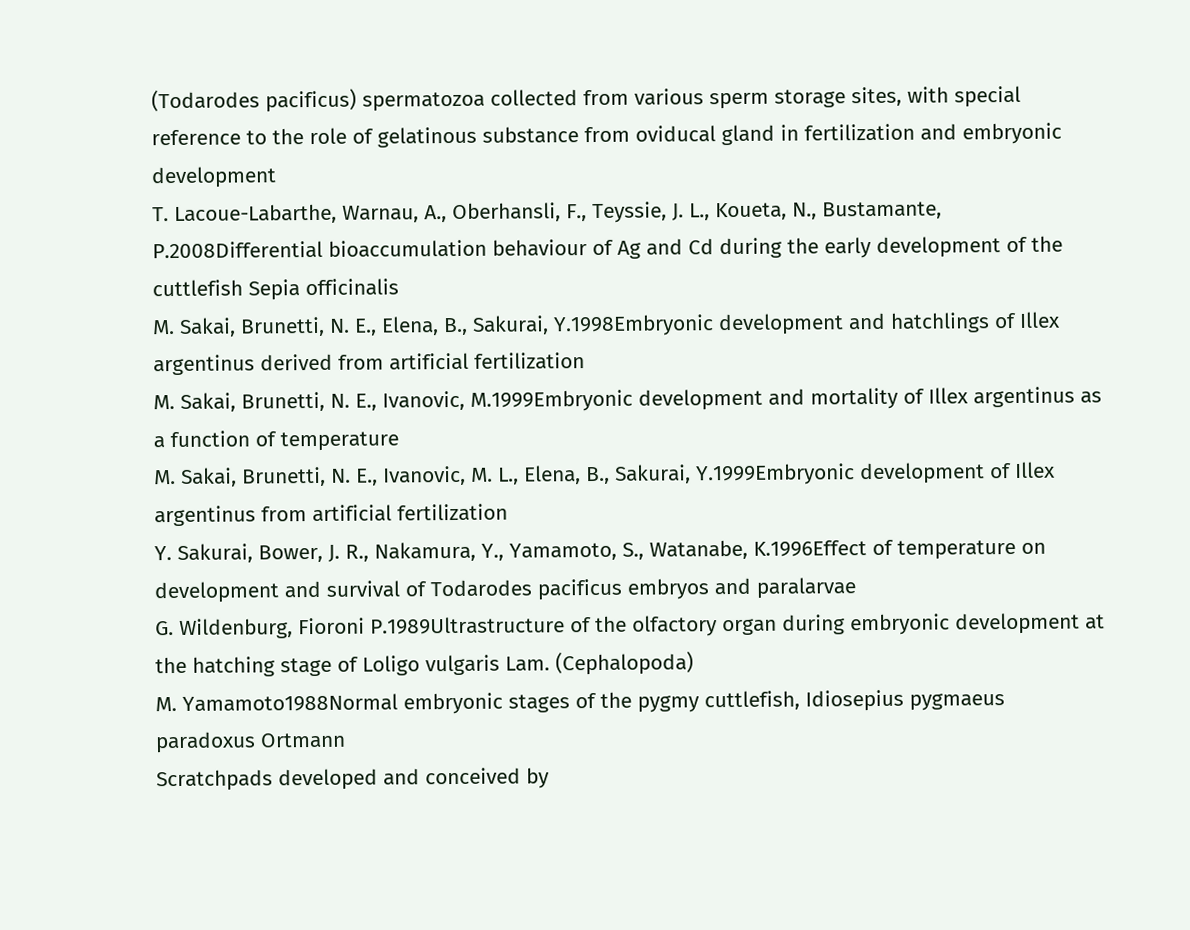(Todarodes pacificus) spermatozoa collected from various sperm storage sites, with special reference to the role of gelatinous substance from oviducal gland in fertilization and embryonic development
T. Lacoue-Labarthe, Warnau, A., Oberhansli, F., Teyssie, J. L., Koueta, N., Bustamante, P.2008Differential bioaccumulation behaviour of Ag and Cd during the early development of the cuttlefish Sepia officinalis
M. Sakai, Brunetti, N. E., Elena, B., Sakurai, Y.1998Embryonic development and hatchlings of Illex argentinus derived from artificial fertilization
M. Sakai, Brunetti, N. E., Ivanovic, M.1999Embryonic development and mortality of Illex argentinus as a function of temperature
M. Sakai, Brunetti, N. E., Ivanovic, M. L., Elena, B., Sakurai, Y.1999Embryonic development of Illex argentinus from artificial fertilization
Y. Sakurai, Bower, J. R., Nakamura, Y., Yamamoto, S., Watanabe, K.1996Effect of temperature on development and survival of Todarodes pacificus embryos and paralarvae
G. Wildenburg, Fioroni P.1989Ultrastructure of the olfactory organ during embryonic development at the hatching stage of Loligo vulgaris Lam. (Cephalopoda)
M. Yamamoto1988Normal embryonic stages of the pygmy cuttlefish, Idiosepius pygmaeus paradoxus Ortmann
Scratchpads developed and conceived by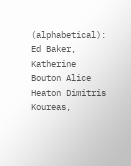(alphabetical): Ed Baker, Katherine Bouton Alice Heaton Dimitris Koureas,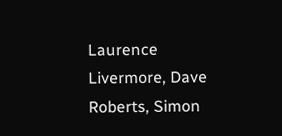Laurence Livermore, Dave Roberts, Simon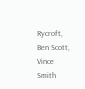Rycroft, Ben Scott, Vince Smith